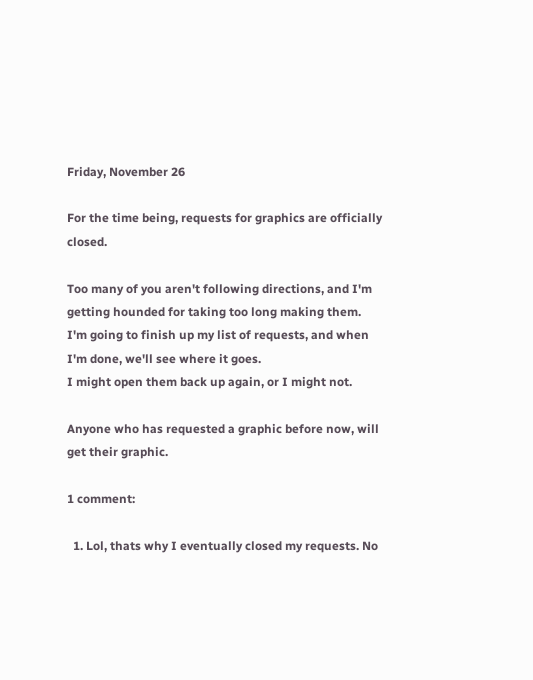Friday, November 26

For the time being, requests for graphics are officially closed.

Too many of you aren't following directions, and I'm getting hounded for taking too long making them.
I'm going to finish up my list of requests, and when I'm done, we'll see where it goes.
I might open them back up again, or I might not.

Anyone who has requested a graphic before now, will get their graphic.

1 comment:

  1. Lol, thats why I eventually closed my requests. No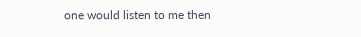one would listen to me then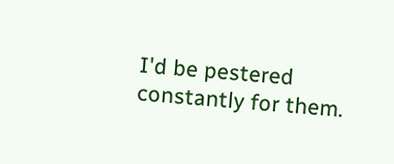I'd be pestered constantly for them.